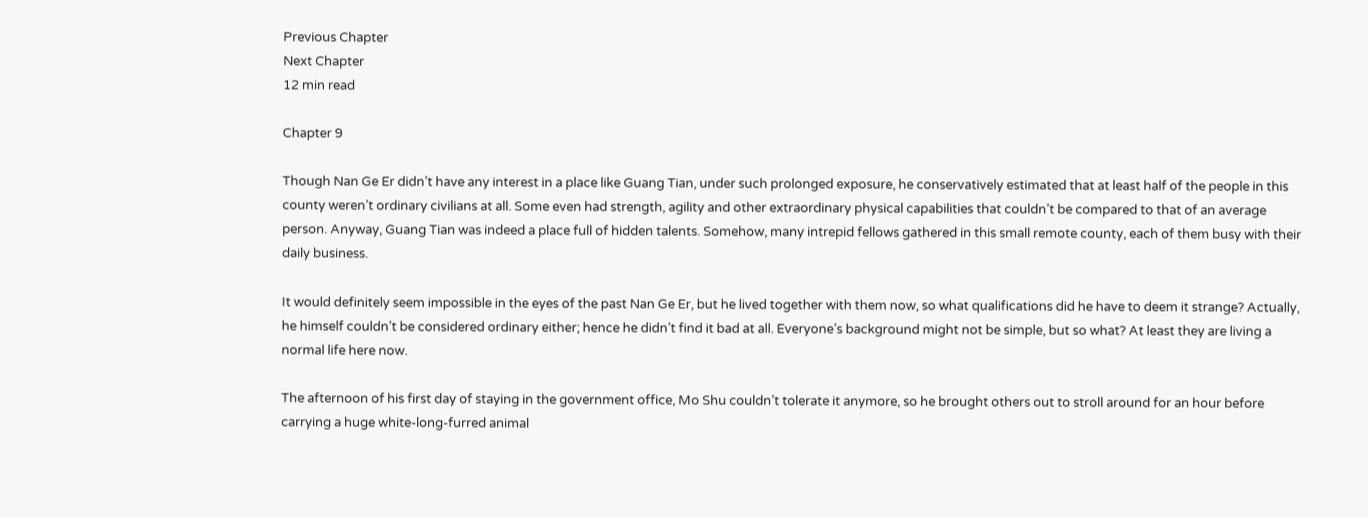Previous Chapter
Next Chapter
12 min read

Chapter 9

Though Nan Ge Er didn’t have any interest in a place like Guang Tian, under such prolonged exposure, he conservatively estimated that at least half of the people in this county weren’t ordinary civilians at all. Some even had strength, agility and other extraordinary physical capabilities that couldn’t be compared to that of an average person. Anyway, Guang Tian was indeed a place full of hidden talents. Somehow, many intrepid fellows gathered in this small remote county, each of them busy with their daily business.

It would definitely seem impossible in the eyes of the past Nan Ge Er, but he lived together with them now, so what qualifications did he have to deem it strange? Actually, he himself couldn’t be considered ordinary either; hence he didn’t find it bad at all. Everyone’s background might not be simple, but so what? At least they are living a normal life here now.

The afternoon of his first day of staying in the government office, Mo Shu couldn’t tolerate it anymore, so he brought others out to stroll around for an hour before carrying a huge white-long-furred animal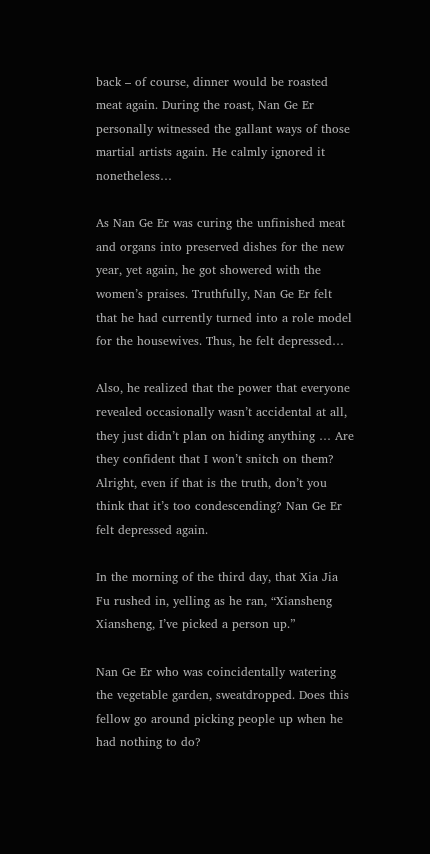back – of course, dinner would be roasted meat again. During the roast, Nan Ge Er personally witnessed the gallant ways of those martial artists again. He calmly ignored it nonetheless…

As Nan Ge Er was curing the unfinished meat and organs into preserved dishes for the new year, yet again, he got showered with the women’s praises. Truthfully, Nan Ge Er felt that he had currently turned into a role model for the housewives. Thus, he felt depressed…

Also, he realized that the power that everyone revealed occasionally wasn’t accidental at all, they just didn’t plan on hiding anything … Are they confident that I won’t snitch on them? Alright, even if that is the truth, don’t you think that it’s too condescending? Nan Ge Er felt depressed again.

In the morning of the third day, that Xia Jia Fu rushed in, yelling as he ran, “Xiansheng Xiansheng, I’ve picked a person up.”

Nan Ge Er who was coincidentally watering the vegetable garden, sweatdropped. Does this fellow go around picking people up when he had nothing to do?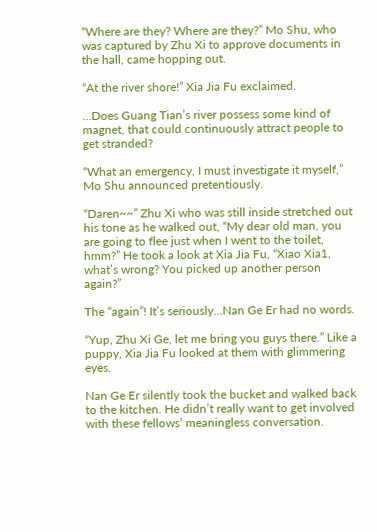“Where are they? Where are they?” Mo Shu, who was captured by Zhu Xi to approve documents in the hall, came hopping out.

“At the river shore!” Xia Jia Fu exclaimed.

…Does Guang Tian’s river possess some kind of magnet, that could continuously attract people to get stranded?

“What an emergency, I must investigate it myself,” Mo Shu announced pretentiously.

“Daren~~” Zhu Xi who was still inside stretched out his tone as he walked out, “My dear old man, you are going to flee just when I went to the toilet, hmm?” He took a look at Xia Jia Fu, “Xiao Xia1, what’s wrong? You picked up another person again?”

The “again”! It’s seriously…Nan Ge Er had no words.

“Yup, Zhu Xi Ge, let me bring you guys there.” Like a puppy, Xia Jia Fu looked at them with glimmering eyes.

Nan Ge Er silently took the bucket and walked back to the kitchen. He didn’t really want to get involved with these fellows’ meaningless conversation.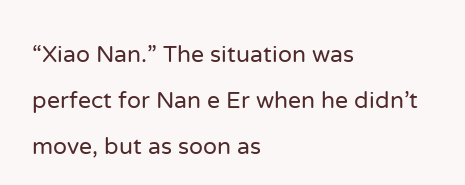“Xiao Nan.” The situation was perfect for Nan e Er when he didn’t move, but as soon as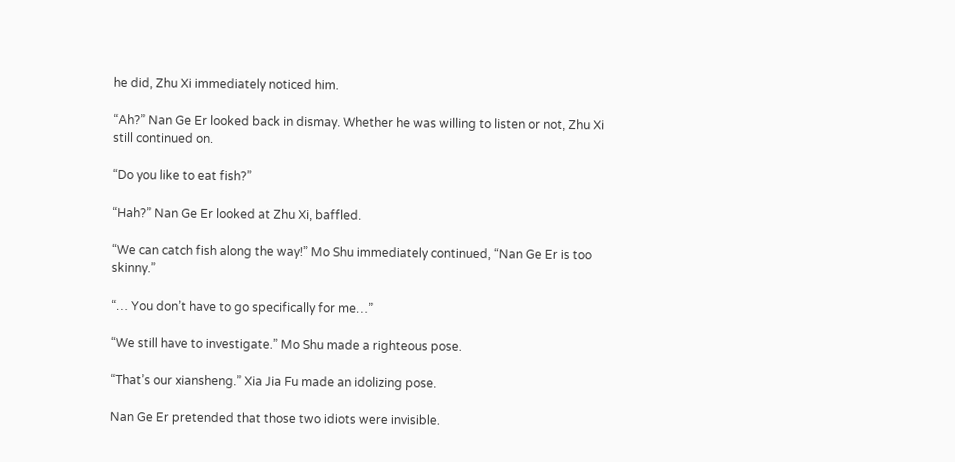he did, Zhu Xi immediately noticed him.

“Ah?” Nan Ge Er looked back in dismay. Whether he was willing to listen or not, Zhu Xi still continued on.

“Do you like to eat fish?”

“Hah?” Nan Ge Er looked at Zhu Xi, baffled.

“We can catch fish along the way!” Mo Shu immediately continued, “Nan Ge Er is too skinny.”

“… You don’t have to go specifically for me…”

“We still have to investigate.” Mo Shu made a righteous pose.

“That’s our xiansheng.” Xia Jia Fu made an idolizing pose.

Nan Ge Er pretended that those two idiots were invisible.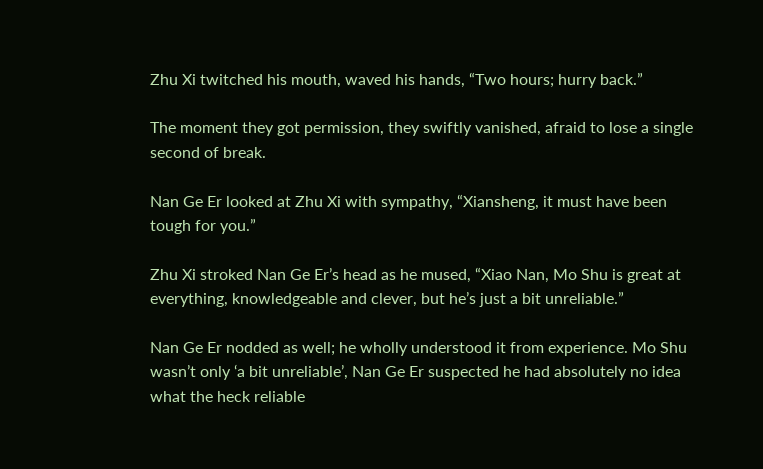Zhu Xi twitched his mouth, waved his hands, “Two hours; hurry back.”

The moment they got permission, they swiftly vanished, afraid to lose a single second of break.

Nan Ge Er looked at Zhu Xi with sympathy, “Xiansheng, it must have been tough for you.”

Zhu Xi stroked Nan Ge Er’s head as he mused, “Xiao Nan, Mo Shu is great at everything, knowledgeable and clever, but he’s just a bit unreliable.”

Nan Ge Er nodded as well; he wholly understood it from experience. Mo Shu wasn’t only ‘a bit unreliable’, Nan Ge Er suspected he had absolutely no idea what the heck reliable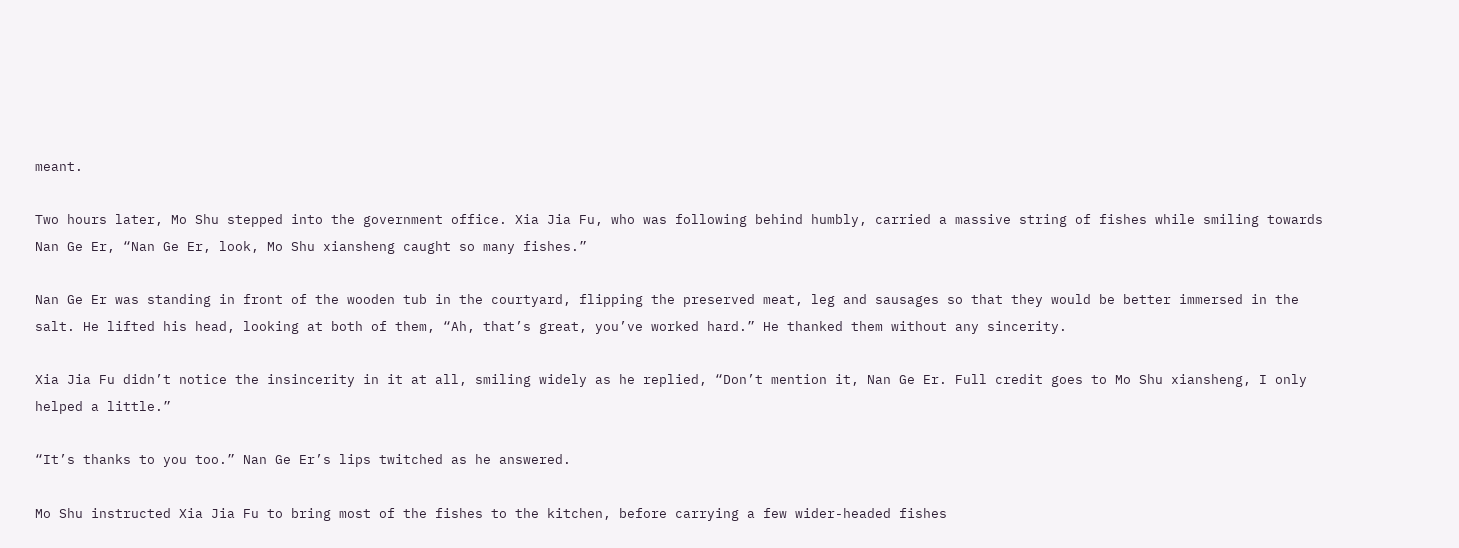meant.

Two hours later, Mo Shu stepped into the government office. Xia Jia Fu, who was following behind humbly, carried a massive string of fishes while smiling towards Nan Ge Er, “Nan Ge Er, look, Mo Shu xiansheng caught so many fishes.”

Nan Ge Er was standing in front of the wooden tub in the courtyard, flipping the preserved meat, leg and sausages so that they would be better immersed in the salt. He lifted his head, looking at both of them, “Ah, that’s great, you’ve worked hard.” He thanked them without any sincerity.

Xia Jia Fu didn’t notice the insincerity in it at all, smiling widely as he replied, “Don’t mention it, Nan Ge Er. Full credit goes to Mo Shu xiansheng, I only helped a little.”

“It’s thanks to you too.” Nan Ge Er’s lips twitched as he answered.

Mo Shu instructed Xia Jia Fu to bring most of the fishes to the kitchen, before carrying a few wider-headed fishes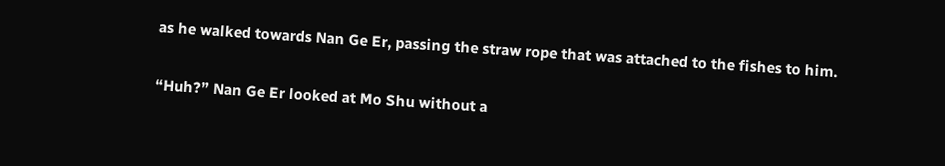as he walked towards Nan Ge Er, passing the straw rope that was attached to the fishes to him.

“Huh?” Nan Ge Er looked at Mo Shu without a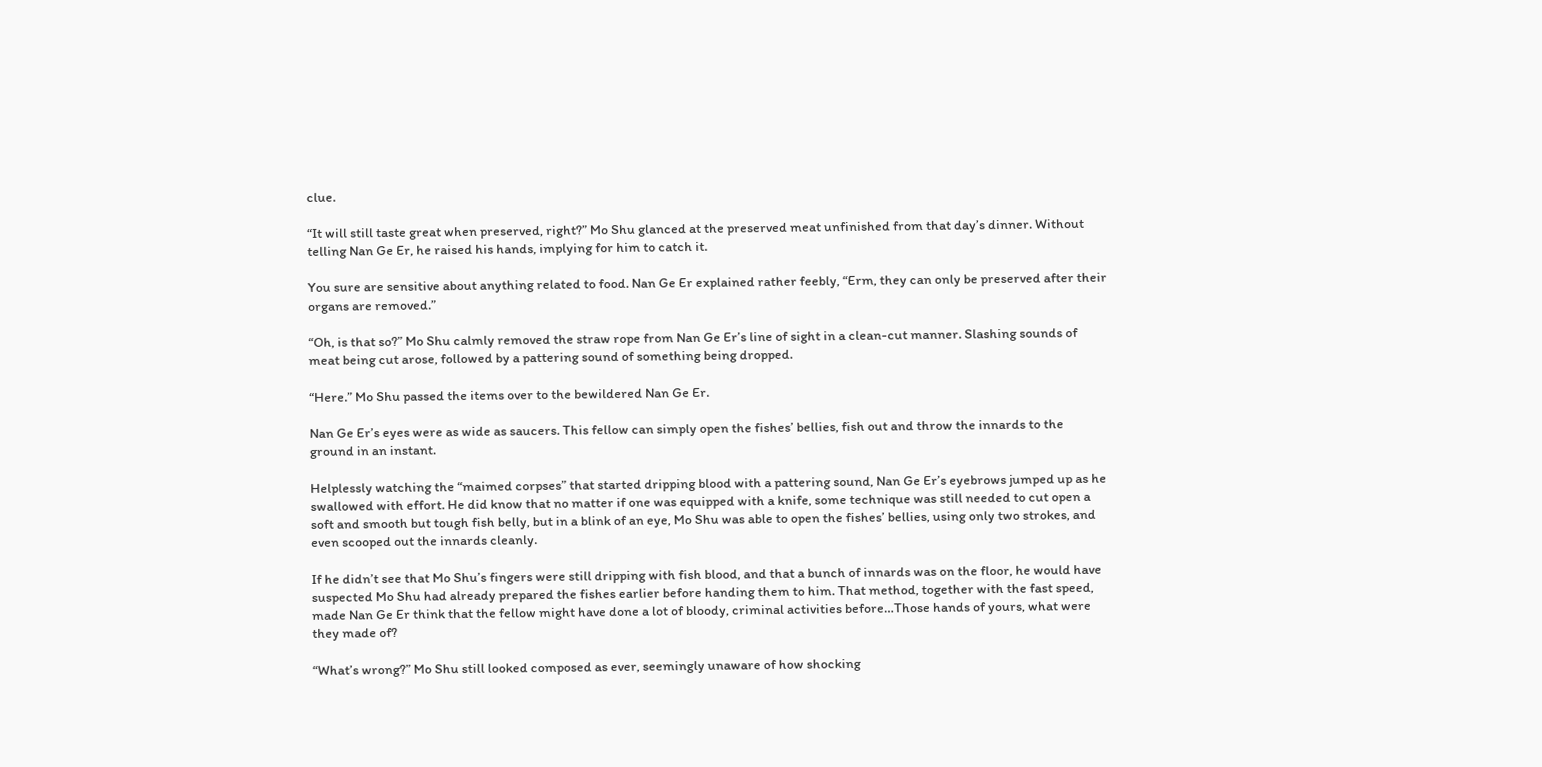clue.

“It will still taste great when preserved, right?” Mo Shu glanced at the preserved meat unfinished from that day’s dinner. Without telling Nan Ge Er, he raised his hands, implying for him to catch it.

You sure are sensitive about anything related to food. Nan Ge Er explained rather feebly, “Erm, they can only be preserved after their organs are removed.”

“Oh, is that so?” Mo Shu calmly removed the straw rope from Nan Ge Er’s line of sight in a clean-cut manner. Slashing sounds of meat being cut arose, followed by a pattering sound of something being dropped.

“Here.” Mo Shu passed the items over to the bewildered Nan Ge Er.

Nan Ge Er’s eyes were as wide as saucers. This fellow can simply open the fishes’ bellies, fish out and throw the innards to the ground in an instant.

Helplessly watching the “maimed corpses” that started dripping blood with a pattering sound, Nan Ge Er’s eyebrows jumped up as he swallowed with effort. He did know that no matter if one was equipped with a knife, some technique was still needed to cut open a soft and smooth but tough fish belly, but in a blink of an eye, Mo Shu was able to open the fishes’ bellies, using only two strokes, and even scooped out the innards cleanly.

If he didn’t see that Mo Shu’s fingers were still dripping with fish blood, and that a bunch of innards was on the floor, he would have suspected Mo Shu had already prepared the fishes earlier before handing them to him. That method, together with the fast speed, made Nan Ge Er think that the fellow might have done a lot of bloody, criminal activities before…Those hands of yours, what were they made of?

“What’s wrong?” Mo Shu still looked composed as ever, seemingly unaware of how shocking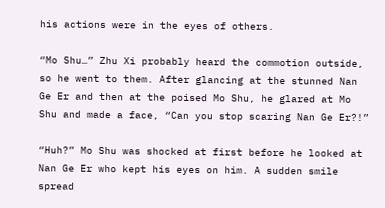his actions were in the eyes of others.

“Mo Shu…” Zhu Xi probably heard the commotion outside, so he went to them. After glancing at the stunned Nan Ge Er and then at the poised Mo Shu, he glared at Mo Shu and made a face, “Can you stop scaring Nan Ge Er?!”

“Huh?” Mo Shu was shocked at first before he looked at Nan Ge Er who kept his eyes on him. A sudden smile spread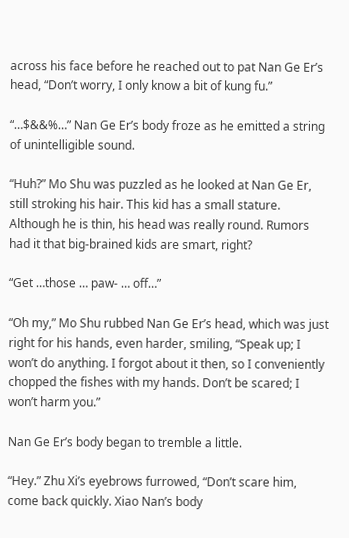across his face before he reached out to pat Nan Ge Er’s head, “Don’t worry, I only know a bit of kung fu.”

“…$&&%…” Nan Ge Er’s body froze as he emitted a string of unintelligible sound.

“Huh?” Mo Shu was puzzled as he looked at Nan Ge Er, still stroking his hair. This kid has a small stature. Although he is thin, his head was really round. Rumors had it that big-brained kids are smart, right?

“Get …those … paw- … off…”

“Oh my,” Mo Shu rubbed Nan Ge Er’s head, which was just right for his hands, even harder, smiling, “Speak up; I won’t do anything. I forgot about it then, so I conveniently chopped the fishes with my hands. Don’t be scared; I won’t harm you.”

Nan Ge Er’s body began to tremble a little.

“Hey.” Zhu Xi’s eyebrows furrowed, “Don’t scare him, come back quickly. Xiao Nan’s body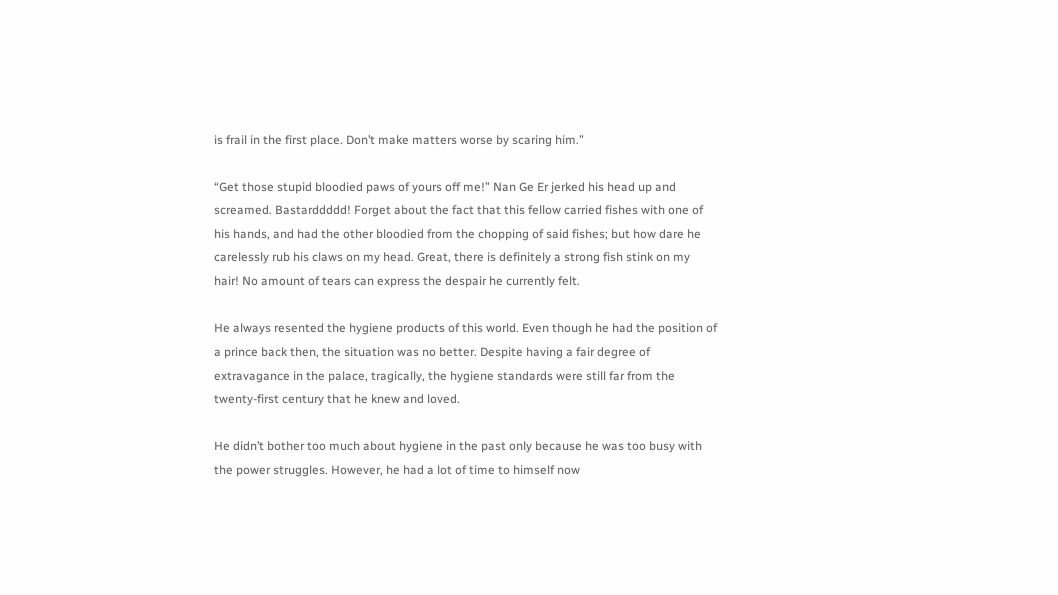is frail in the first place. Don’t make matters worse by scaring him.”

“Get those stupid bloodied paws of yours off me!” Nan Ge Er jerked his head up and screamed. Bastarddddd! Forget about the fact that this fellow carried fishes with one of his hands, and had the other bloodied from the chopping of said fishes; but how dare he carelessly rub his claws on my head. Great, there is definitely a strong fish stink on my hair! No amount of tears can express the despair he currently felt.

He always resented the hygiene products of this world. Even though he had the position of a prince back then, the situation was no better. Despite having a fair degree of extravagance in the palace, tragically, the hygiene standards were still far from the twenty-first century that he knew and loved.

He didn’t bother too much about hygiene in the past only because he was too busy with the power struggles. However, he had a lot of time to himself now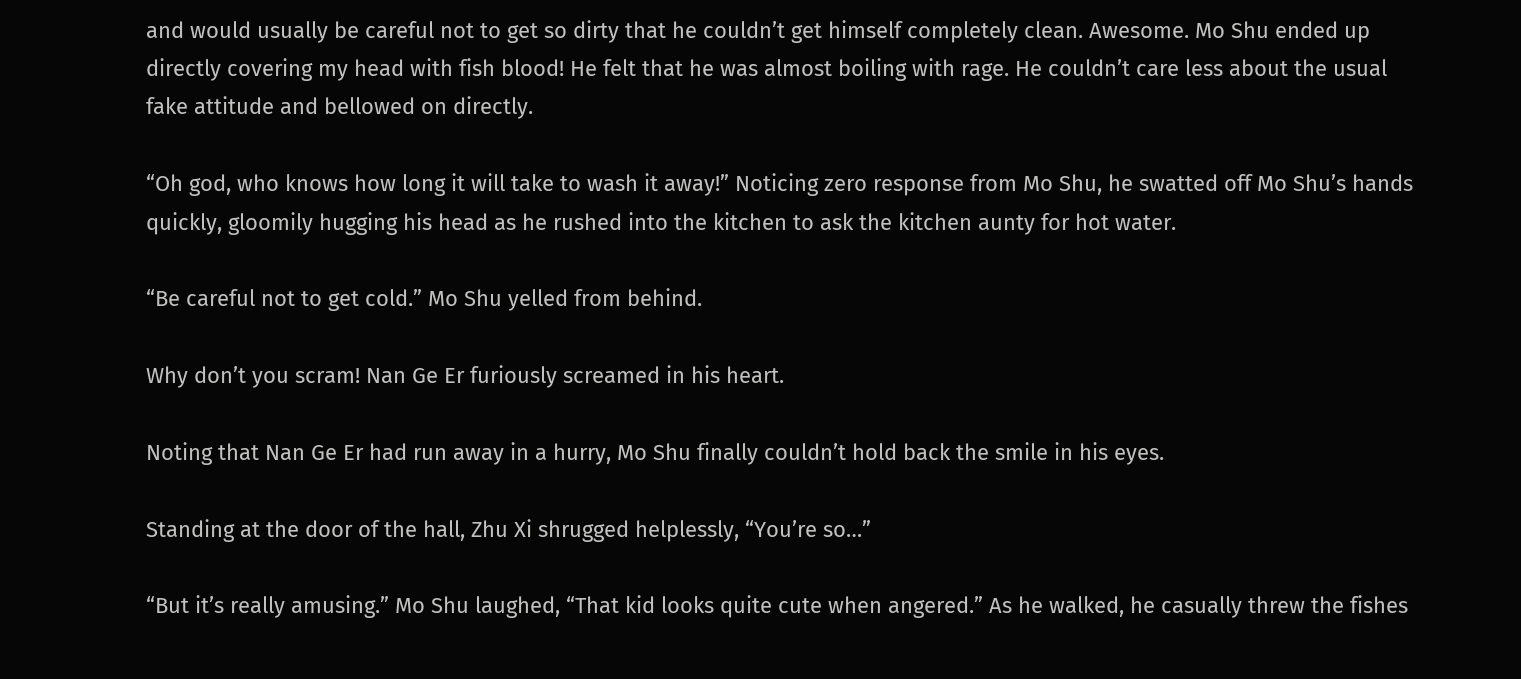and would usually be careful not to get so dirty that he couldn’t get himself completely clean. Awesome. Mo Shu ended up directly covering my head with fish blood! He felt that he was almost boiling with rage. He couldn’t care less about the usual fake attitude and bellowed on directly.

“Oh god, who knows how long it will take to wash it away!” Noticing zero response from Mo Shu, he swatted off Mo Shu’s hands quickly, gloomily hugging his head as he rushed into the kitchen to ask the kitchen aunty for hot water.

“Be careful not to get cold.” Mo Shu yelled from behind.

Why don’t you scram! Nan Ge Er furiously screamed in his heart.

Noting that Nan Ge Er had run away in a hurry, Mo Shu finally couldn’t hold back the smile in his eyes.

Standing at the door of the hall, Zhu Xi shrugged helplessly, “You’re so…”

“But it’s really amusing.” Mo Shu laughed, “That kid looks quite cute when angered.” As he walked, he casually threw the fishes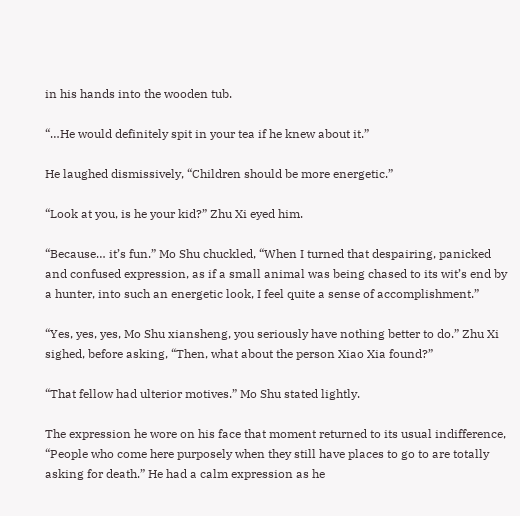in his hands into the wooden tub.

“…He would definitely spit in your tea if he knew about it.”

He laughed dismissively, “Children should be more energetic.”

“Look at you, is he your kid?” Zhu Xi eyed him.

“Because… it’s fun.” Mo Shu chuckled, “When I turned that despairing, panicked and confused expression, as if a small animal was being chased to its wit’s end by a hunter, into such an energetic look, I feel quite a sense of accomplishment.”

“Yes, yes, yes, Mo Shu xiansheng, you seriously have nothing better to do.” Zhu Xi sighed, before asking, “Then, what about the person Xiao Xia found?”

“That fellow had ulterior motives.” Mo Shu stated lightly.

The expression he wore on his face that moment returned to its usual indifference, “People who come here purposely when they still have places to go to are totally asking for death.” He had a calm expression as he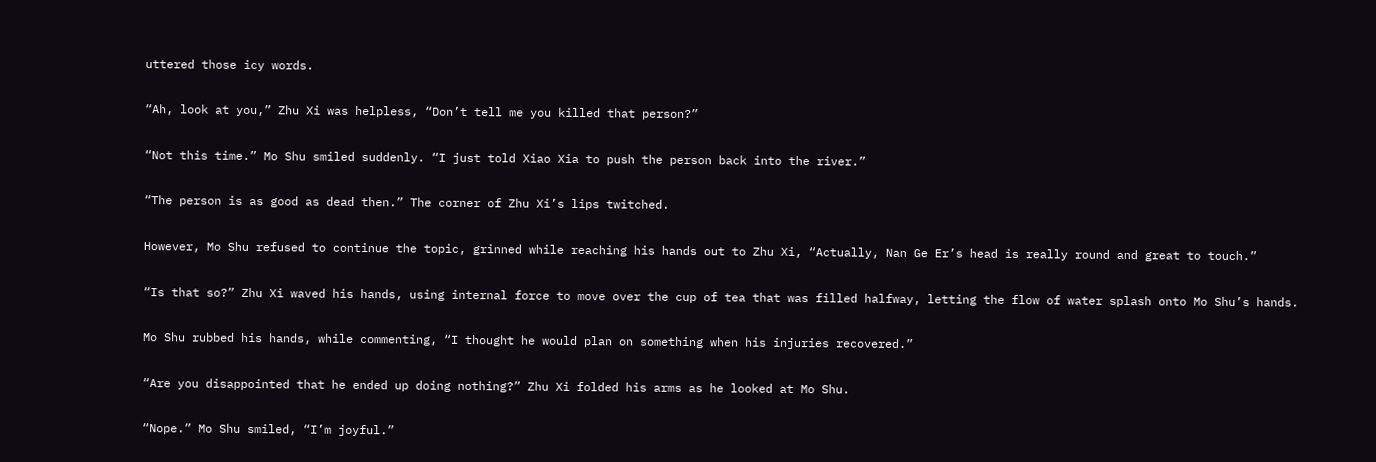uttered those icy words.

“Ah, look at you,” Zhu Xi was helpless, “Don’t tell me you killed that person?”

“Not this time.” Mo Shu smiled suddenly. “I just told Xiao Xia to push the person back into the river.”

“The person is as good as dead then.” The corner of Zhu Xi’s lips twitched.

However, Mo Shu refused to continue the topic, grinned while reaching his hands out to Zhu Xi, “Actually, Nan Ge Er’s head is really round and great to touch.”

“Is that so?” Zhu Xi waved his hands, using internal force to move over the cup of tea that was filled halfway, letting the flow of water splash onto Mo Shu’s hands.

Mo Shu rubbed his hands, while commenting, “I thought he would plan on something when his injuries recovered.”

“Are you disappointed that he ended up doing nothing?” Zhu Xi folded his arms as he looked at Mo Shu.

“Nope.” Mo Shu smiled, “I’m joyful.”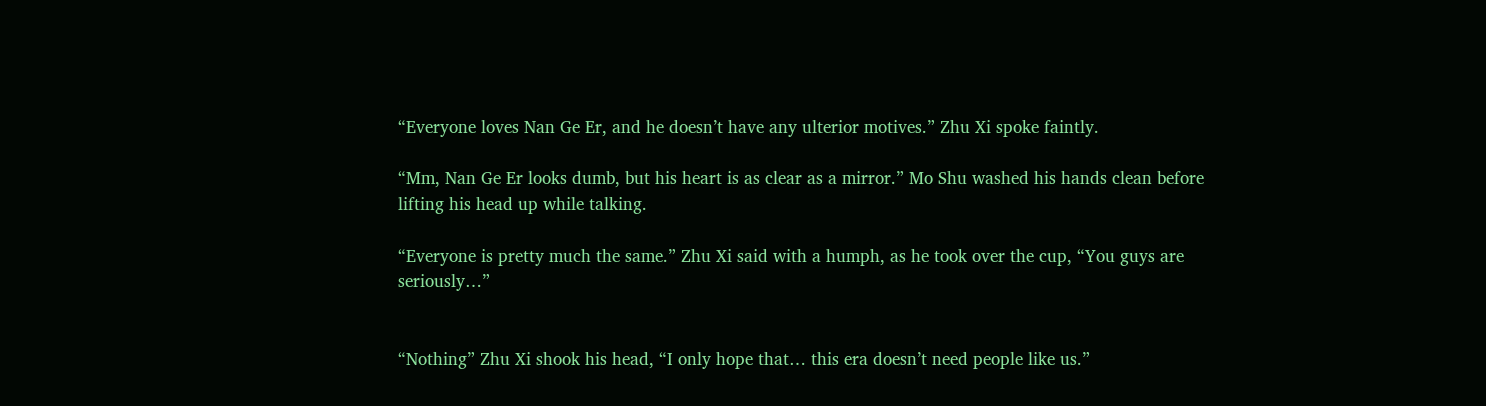“Everyone loves Nan Ge Er, and he doesn’t have any ulterior motives.” Zhu Xi spoke faintly.

“Mm, Nan Ge Er looks dumb, but his heart is as clear as a mirror.” Mo Shu washed his hands clean before lifting his head up while talking.

“Everyone is pretty much the same.” Zhu Xi said with a humph, as he took over the cup, “You guys are seriously…”


“Nothing” Zhu Xi shook his head, “I only hope that… this era doesn’t need people like us.”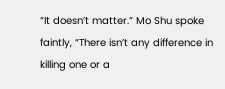“It doesn’t matter.” Mo Shu spoke faintly, “There isn’t any difference in killing one or a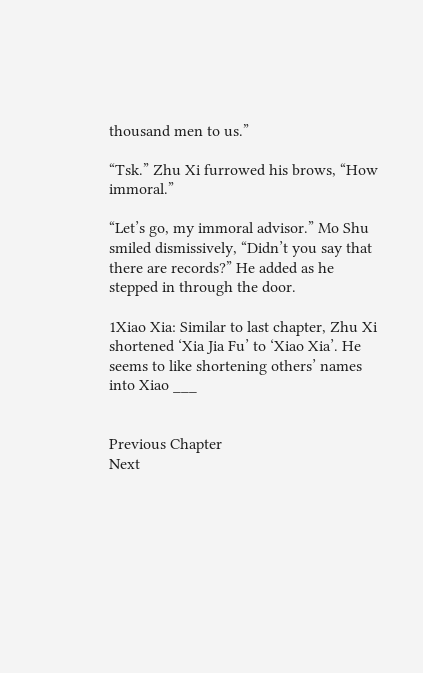thousand men to us.”

“Tsk.” Zhu Xi furrowed his brows, “How immoral.”

“Let’s go, my immoral advisor.” Mo Shu smiled dismissively, “Didn’t you say that there are records?” He added as he stepped in through the door.

1Xiao Xia: Similar to last chapter, Zhu Xi shortened ‘Xia Jia Fu’ to ‘Xiao Xia’. He seems to like shortening others’ names into Xiao ___


Previous Chapter
Next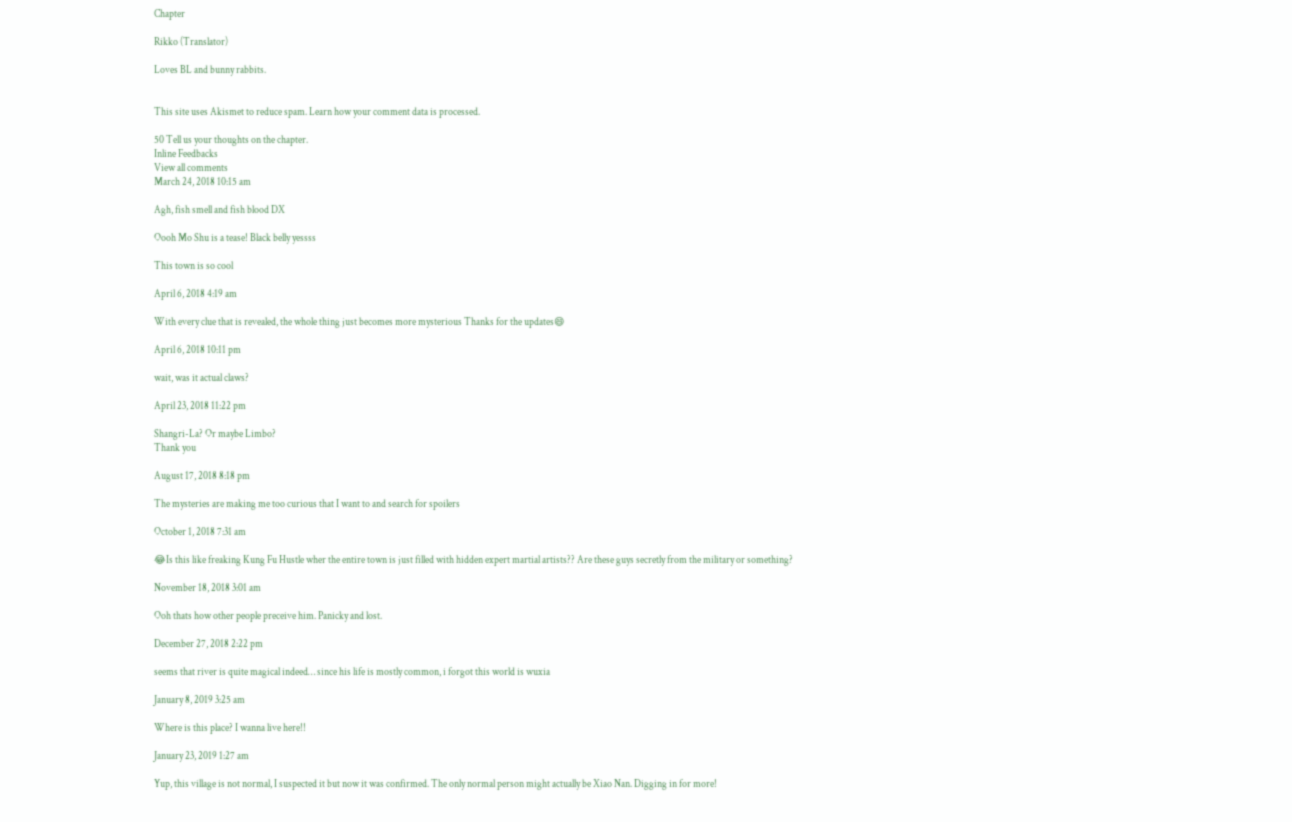Chapter

Rikko (Translator)

Loves BL and bunny rabbits.


This site uses Akismet to reduce spam. Learn how your comment data is processed.

50 Tell us your thoughts on the chapter.
Inline Feedbacks
View all comments
March 24, 2018 10:15 am

Agh, fish smell and fish blood DX

Oooh Mo Shu is a tease! Black belly yessss

This town is so cool

April 6, 2018 4:19 am

With every clue that is revealed, the whole thing just becomes more mysterious Thanks for the updates😄

April 6, 2018 10:11 pm

wait, was it actual claws?

April 23, 2018 11:22 pm

Shangri-La? Or maybe Limbo?
Thank you

August 17, 2018 8:18 pm

The mysteries are making me too curious that I want to and search for spoilers

October 1, 2018 7:31 am

😂Is this like freaking Kung Fu Hustle wher the entire town is just filled with hidden expert martial artists?? Are these guys secretly from the military or something?

November 18, 2018 3:01 am

Ooh thats how other people preceive him. Panicky and lost.

December 27, 2018 2:22 pm

seems that river is quite magical indeed… since his life is mostly common, i forgot this world is wuxia

January 8, 2019 3:25 am

Where is this place? I wanna live here!!

January 23, 2019 1:27 am

Yup, this village is not normal, I suspected it but now it was confirmed. The only normal person might actually be Xiao Nan. Digging in for more!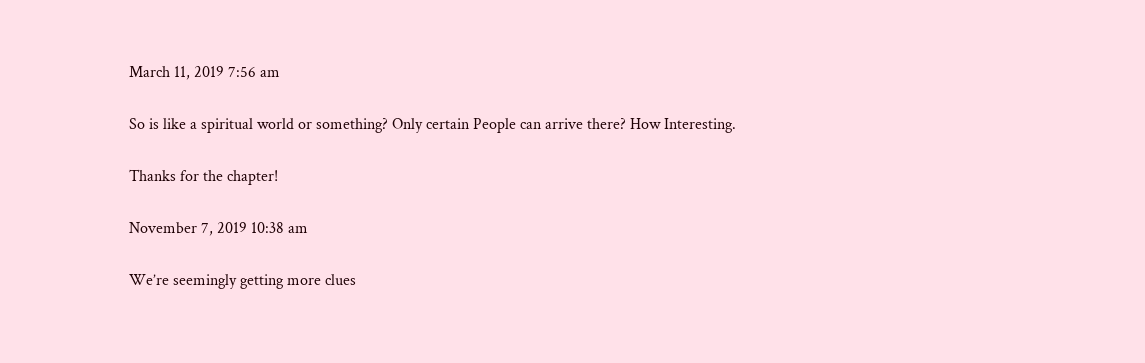March 11, 2019 7:56 am

So is like a spiritual world or something? Only certain People can arrive there? How Interesting.

Thanks for the chapter!

November 7, 2019 10:38 am

We’re seemingly getting more clues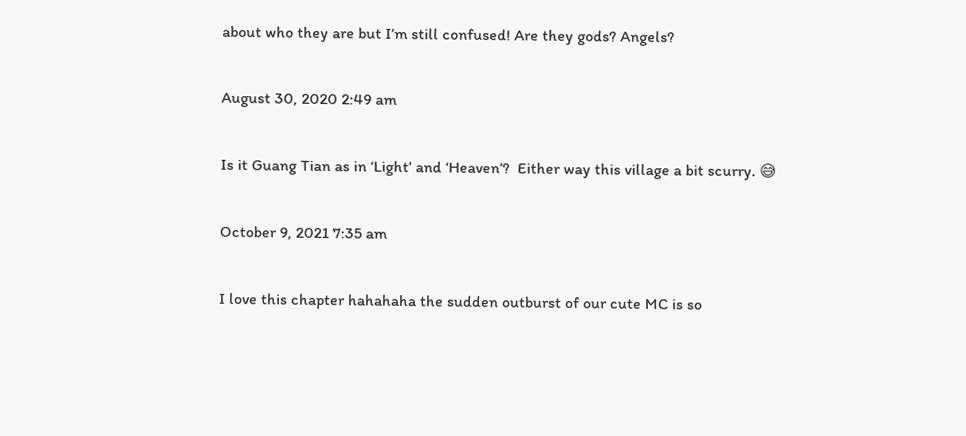about who they are but I’m still confused! Are they gods? Angels?

August 30, 2020 2:49 am

Is it Guang Tian as in ‘Light’ and ‘Heaven’?  Either way this village a bit scurry. 😅

October 9, 2021 7:35 am

I love this chapter hahahaha the sudden outburst of our cute MC is so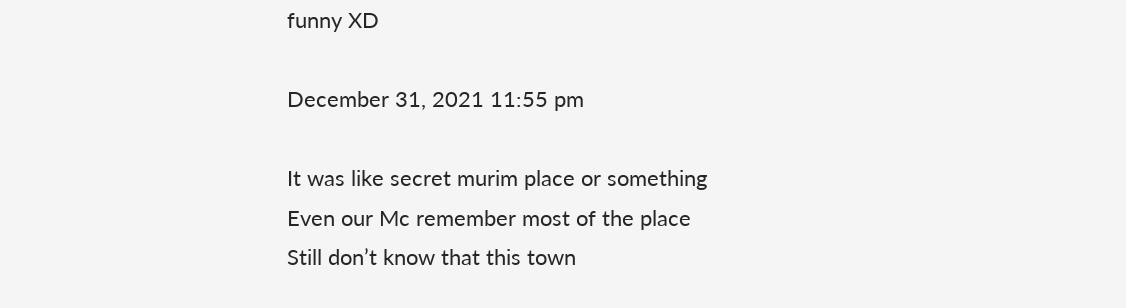funny XD

December 31, 2021 11:55 pm

It was like secret murim place or something
Even our Mc remember most of the place
Still don’t know that this town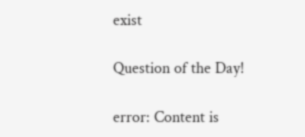exist

Question of the Day!

error: Content is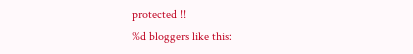protected !!
%d bloggers like this: